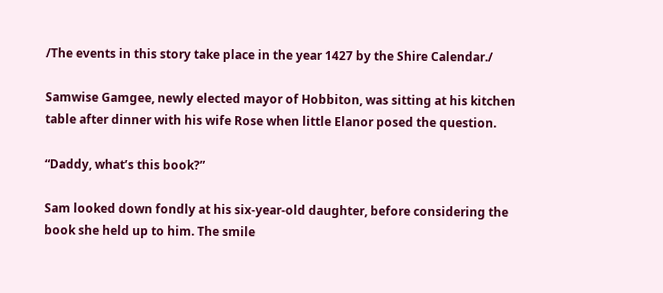/The events in this story take place in the year 1427 by the Shire Calendar./

Samwise Gamgee, newly elected mayor of Hobbiton, was sitting at his kitchen table after dinner with his wife Rose when little Elanor posed the question.

“Daddy, what’s this book?”

Sam looked down fondly at his six-year-old daughter, before considering the book she held up to him. The smile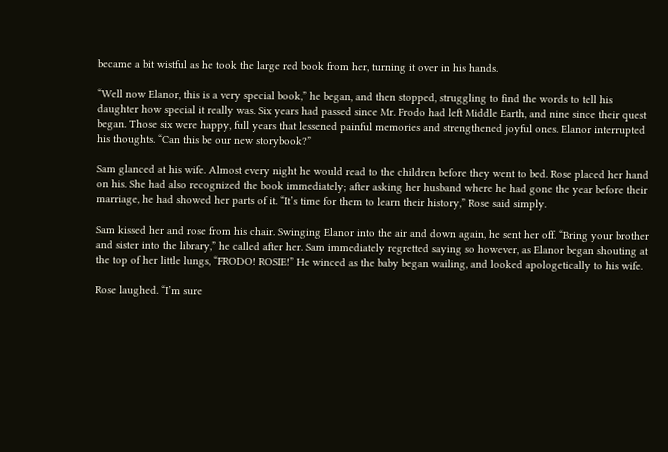became a bit wistful as he took the large red book from her, turning it over in his hands.

“Well now Elanor, this is a very special book,” he began, and then stopped, struggling to find the words to tell his daughter how special it really was. Six years had passed since Mr. Frodo had left Middle Earth, and nine since their quest began. Those six were happy, full years that lessened painful memories and strengthened joyful ones. Elanor interrupted his thoughts. “Can this be our new storybook?”

Sam glanced at his wife. Almost every night he would read to the children before they went to bed. Rose placed her hand on his. She had also recognized the book immediately; after asking her husband where he had gone the year before their marriage, he had showed her parts of it. “It’s time for them to learn their history,” Rose said simply.

Sam kissed her and rose from his chair. Swinging Elanor into the air and down again, he sent her off. “Bring your brother and sister into the library,” he called after her. Sam immediately regretted saying so however, as Elanor began shouting at the top of her little lungs, “FRODO! ROSIE!” He winced as the baby began wailing, and looked apologetically to his wife.

Rose laughed. “I’m sure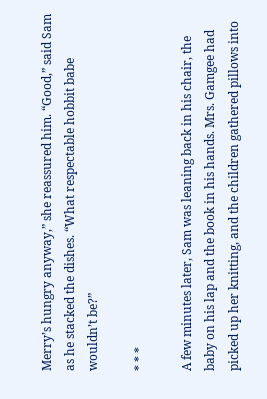Merry’s hungry anyway,” she reassured him. “Good,” said Sam as he stacked the dishes. “What respectable hobbit babe wouldn’t be?”

* * *

A few minutes later, Sam was leaning back in his chair, the baby on his lap and the book in his hands. Mrs. Gamgee had picked up her knitting, and the children gathered pillows into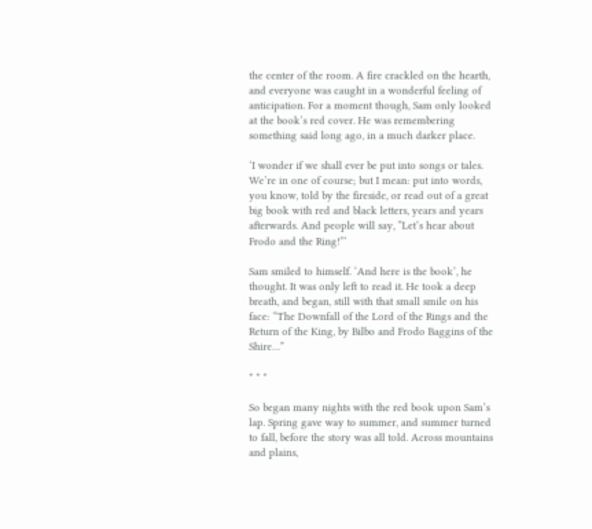the center of the room. A fire crackled on the hearth, and everyone was caught in a wonderful feeling of anticipation. For a moment though, Sam only looked at the book’s red cover. He was remembering something said long ago, in a much darker place.

‘I wonder if we shall ever be put into songs or tales. We’re in one of course; but I mean: put into words, you know, told by the fireside, or read out of a great big book with red and black letters, years and years afterwards. And people will say, “Let’s hear about Frodo and the Ring!”‘

Sam smiled to himself. ‘And here is the book’, he thought. It was only left to read it. He took a deep breath, and began, still with that small smile on his face: “The Downfall of the Lord of the Rings and the Return of the King, by Bilbo and Frodo Baggins of the Shire…”

* * *

So began many nights with the red book upon Sam’s lap. Spring gave way to summer, and summer turned to fall, before the story was all told. Across mountains and plains,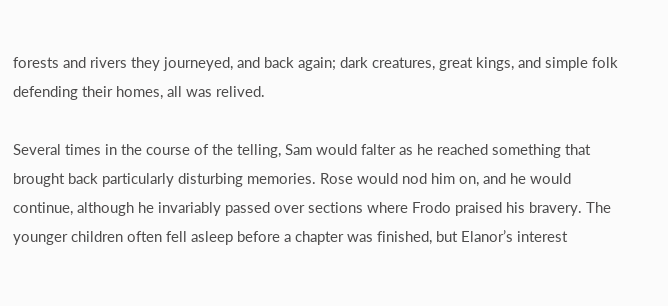forests and rivers they journeyed, and back again; dark creatures, great kings, and simple folk defending their homes, all was relived.

Several times in the course of the telling, Sam would falter as he reached something that brought back particularly disturbing memories. Rose would nod him on, and he would continue, although he invariably passed over sections where Frodo praised his bravery. The younger children often fell asleep before a chapter was finished, but Elanor’s interest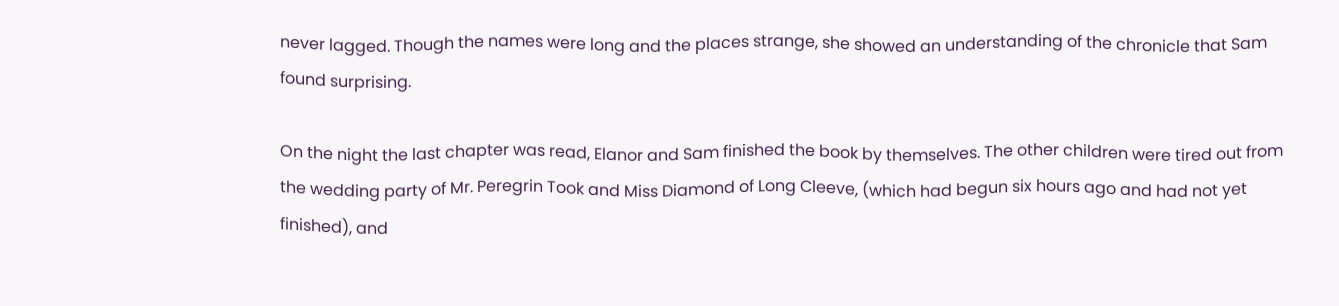never lagged. Though the names were long and the places strange, she showed an understanding of the chronicle that Sam found surprising.

On the night the last chapter was read, Elanor and Sam finished the book by themselves. The other children were tired out from the wedding party of Mr. Peregrin Took and Miss Diamond of Long Cleeve, (which had begun six hours ago and had not yet finished), and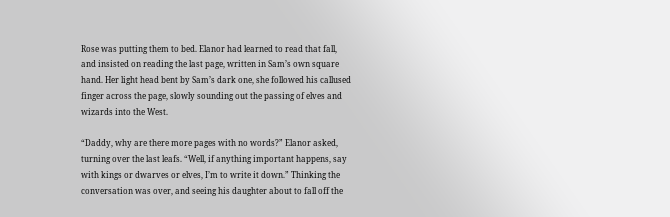Rose was putting them to bed. Elanor had learned to read that fall, and insisted on reading the last page, written in Sam’s own square hand. Her light head bent by Sam’s dark one, she followed his callused finger across the page, slowly sounding out the passing of elves and wizards into the West.

“Daddy, why are there more pages with no words?” Elanor asked, turning over the last leafs. “Well, if anything important happens, say with kings or dwarves or elves, I’m to write it down.” Thinking the conversation was over, and seeing his daughter about to fall off the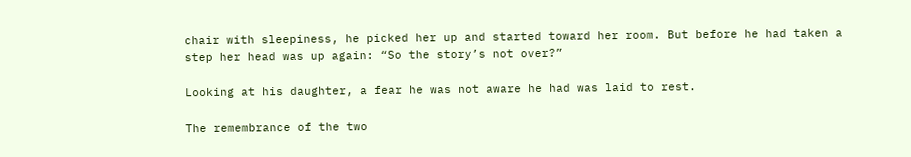chair with sleepiness, he picked her up and started toward her room. But before he had taken a step her head was up again: “So the story’s not over?”

Looking at his daughter, a fear he was not aware he had was laid to rest.

The remembrance of the two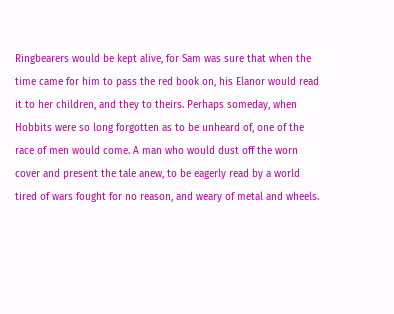Ringbearers would be kept alive, for Sam was sure that when the time came for him to pass the red book on, his Elanor would read it to her children, and they to theirs. Perhaps someday, when Hobbits were so long forgotten as to be unheard of, one of the race of men would come. A man who would dust off the worn cover and present the tale anew, to be eagerly read by a world tired of wars fought for no reason, and weary of metal and wheels.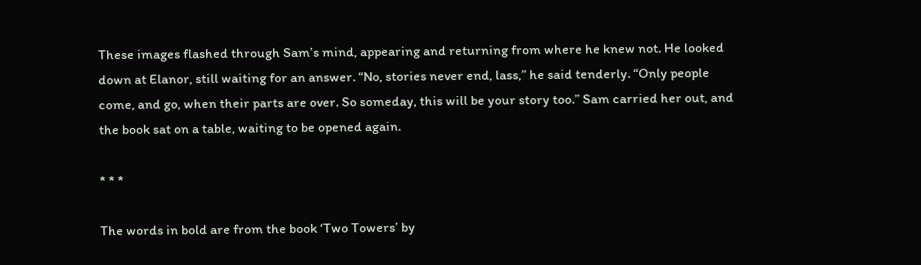These images flashed through Sam’s mind, appearing and returning from where he knew not. He looked down at Elanor, still waiting for an answer. “No, stories never end, lass,” he said tenderly. “Only people come, and go, when their parts are over. So someday, this will be your story too.” Sam carried her out, and the book sat on a table, waiting to be opened again.

* * *

The words in bold are from the book ‘Two Towers’ by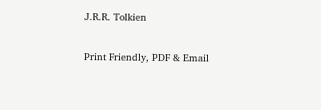J.R.R. Tolkien

Print Friendly, PDF & Email